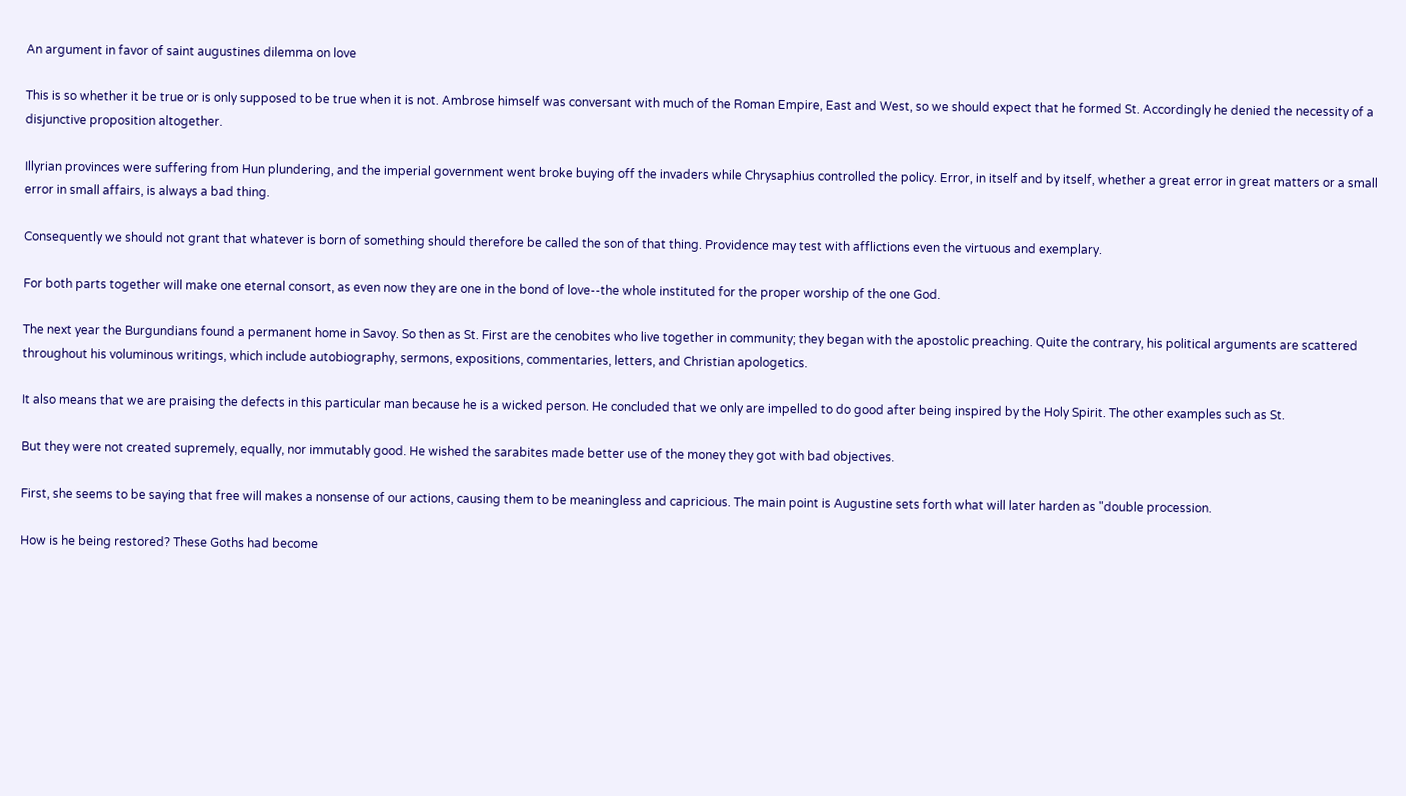An argument in favor of saint augustines dilemma on love

This is so whether it be true or is only supposed to be true when it is not. Ambrose himself was conversant with much of the Roman Empire, East and West, so we should expect that he formed St. Accordingly he denied the necessity of a disjunctive proposition altogether.

Illyrian provinces were suffering from Hun plundering, and the imperial government went broke buying off the invaders while Chrysaphius controlled the policy. Error, in itself and by itself, whether a great error in great matters or a small error in small affairs, is always a bad thing.

Consequently we should not grant that whatever is born of something should therefore be called the son of that thing. Providence may test with afflictions even the virtuous and exemplary.

For both parts together will make one eternal consort, as even now they are one in the bond of love--the whole instituted for the proper worship of the one God.

The next year the Burgundians found a permanent home in Savoy. So then as St. First are the cenobites who live together in community; they began with the apostolic preaching. Quite the contrary, his political arguments are scattered throughout his voluminous writings, which include autobiography, sermons, expositions, commentaries, letters, and Christian apologetics.

It also means that we are praising the defects in this particular man because he is a wicked person. He concluded that we only are impelled to do good after being inspired by the Holy Spirit. The other examples such as St.

But they were not created supremely, equally, nor immutably good. He wished the sarabites made better use of the money they got with bad objectives.

First, she seems to be saying that free will makes a nonsense of our actions, causing them to be meaningless and capricious. The main point is Augustine sets forth what will later harden as "double procession.

How is he being restored? These Goths had become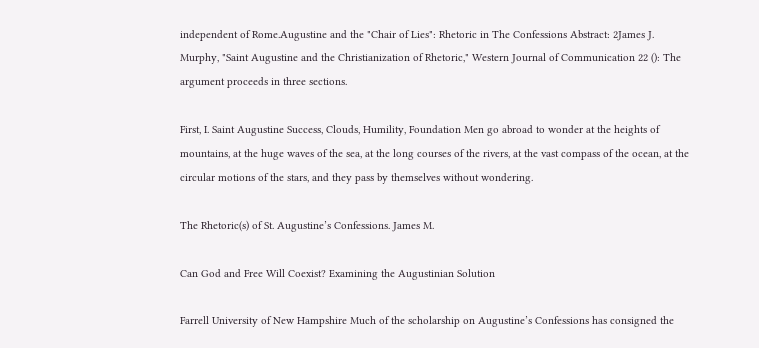independent of Rome.Augustine and the "Chair of Lies": Rhetoric in The Confessions Abstract: 2James J. Murphy, "Saint Augustine and the Christianization of Rhetoric," Western Journal of Communication 22 (): The argument proceeds in three sections.

First, I. Saint Augustine Success, Clouds, Humility, Foundation Men go abroad to wonder at the heights of mountains, at the huge waves of the sea, at the long courses of the rivers, at the vast compass of the ocean, at the circular motions of the stars, and they pass by themselves without wondering.

The Rhetoric(s) of St. Augustine’s Confessions. James M.

Can God and Free Will Coexist? Examining the Augustinian Solution

Farrell University of New Hampshire Much of the scholarship on Augustine’s Confessions has consigned the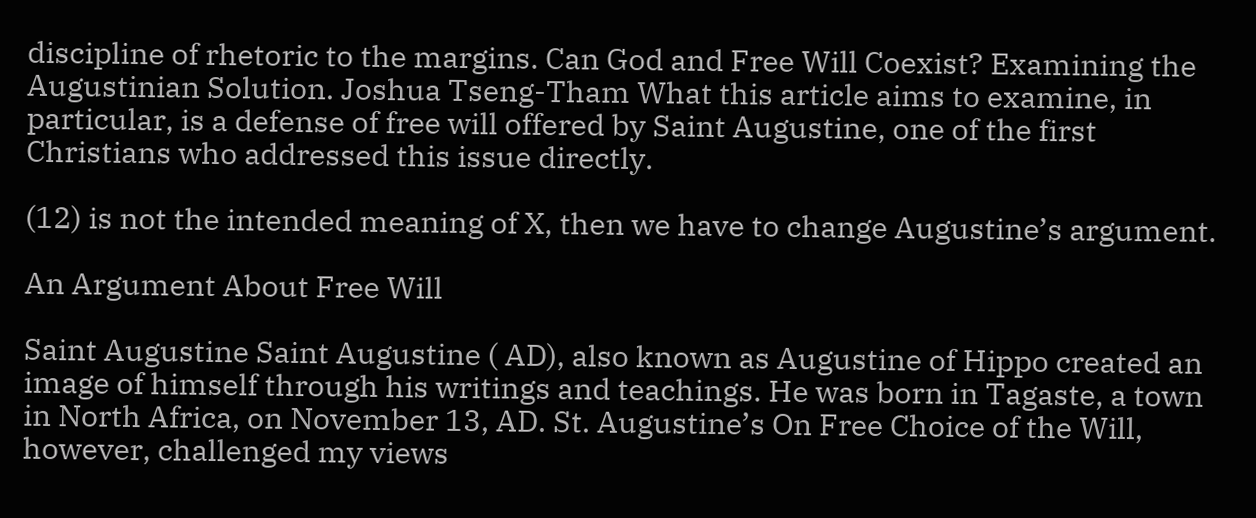discipline of rhetoric to the margins. Can God and Free Will Coexist? Examining the Augustinian Solution. Joshua Tseng-Tham What this article aims to examine, in particular, is a defense of free will offered by Saint Augustine, one of the first Christians who addressed this issue directly.

(12) is not the intended meaning of X, then we have to change Augustine’s argument.

An Argument About Free Will

Saint Augustine Saint Augustine ( AD), also known as Augustine of Hippo created an image of himself through his writings and teachings. He was born in Tagaste, a town in North Africa, on November 13, AD. St. Augustine’s On Free Choice of the Will, however, challenged my views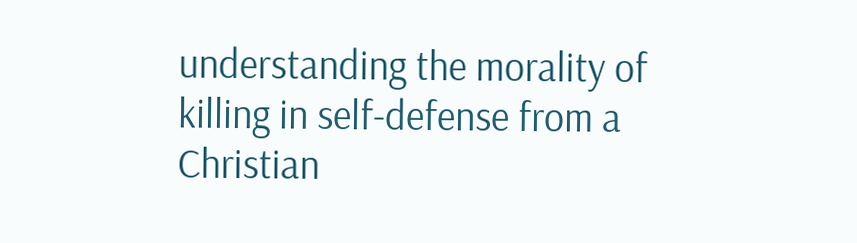understanding the morality of killing in self-defense from a Christian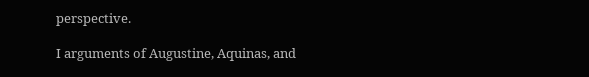perspective.

I arguments of Augustine, Aquinas, and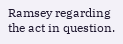Ramsey regarding the act in question.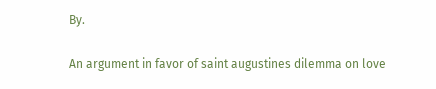By.

An argument in favor of saint augustines dilemma on love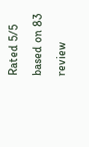Rated 5/5 based on 83 review